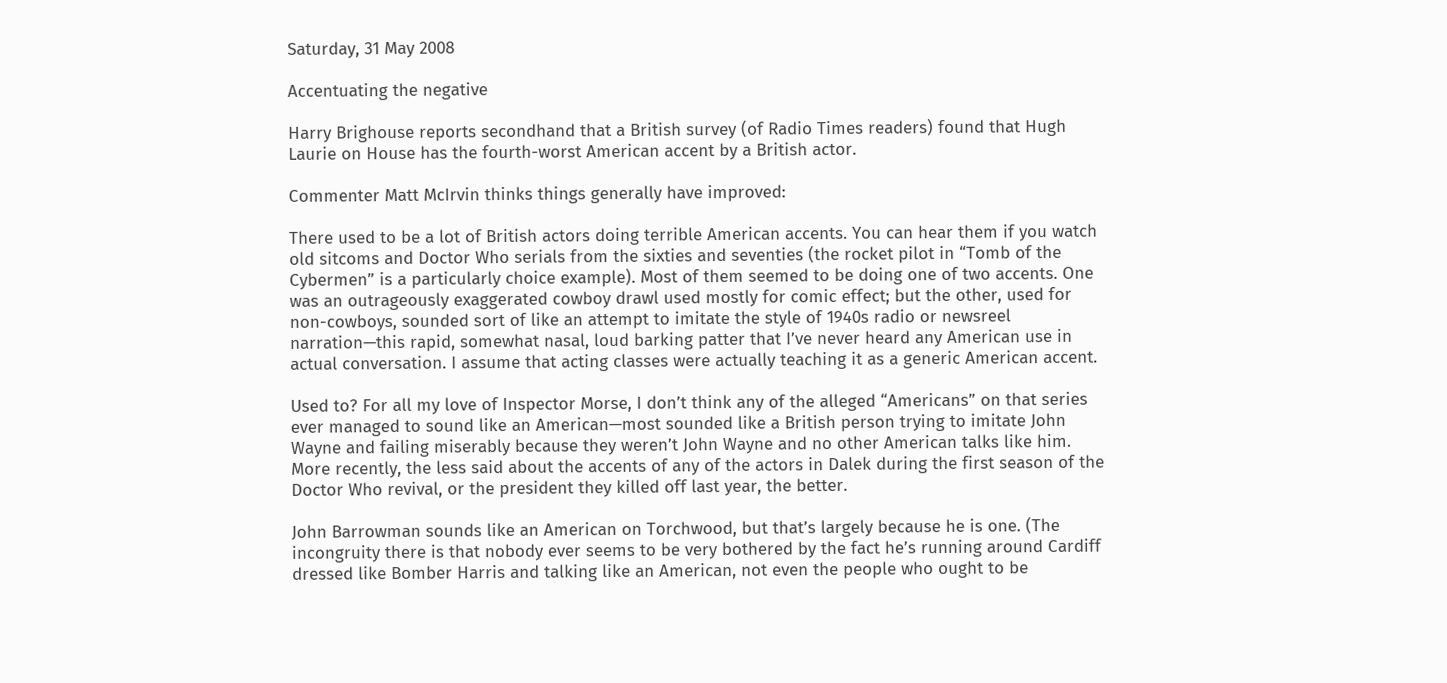Saturday, 31 May 2008

Accentuating the negative

Harry Brighouse reports secondhand that a British survey (of Radio Times readers) found that Hugh Laurie on House has the fourth-worst American accent by a British actor.

Commenter Matt McIrvin thinks things generally have improved:

There used to be a lot of British actors doing terrible American accents. You can hear them if you watch old sitcoms and Doctor Who serials from the sixties and seventies (the rocket pilot in “Tomb of the Cybermen” is a particularly choice example). Most of them seemed to be doing one of two accents. One was an outrageously exaggerated cowboy drawl used mostly for comic effect; but the other, used for non-cowboys, sounded sort of like an attempt to imitate the style of 1940s radio or newsreel narration—this rapid, somewhat nasal, loud barking patter that I’ve never heard any American use in actual conversation. I assume that acting classes were actually teaching it as a generic American accent.

Used to? For all my love of Inspector Morse, I don’t think any of the alleged “Americans” on that series ever managed to sound like an American—most sounded like a British person trying to imitate John Wayne and failing miserably because they weren’t John Wayne and no other American talks like him. More recently, the less said about the accents of any of the actors in Dalek during the first season of the Doctor Who revival, or the president they killed off last year, the better.

John Barrowman sounds like an American on Torchwood, but that’s largely because he is one. (The incongruity there is that nobody ever seems to be very bothered by the fact he’s running around Cardiff dressed like Bomber Harris and talking like an American, not even the people who ought to be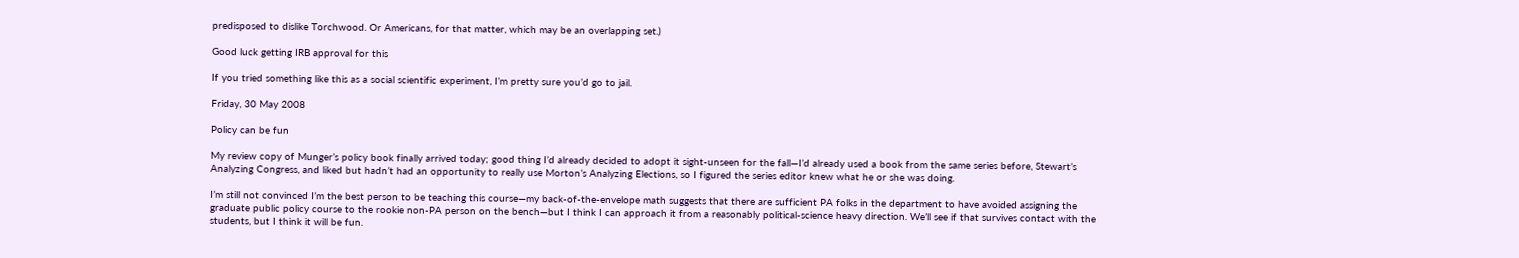predisposed to dislike Torchwood. Or Americans, for that matter, which may be an overlapping set.)

Good luck getting IRB approval for this

If you tried something like this as a social scientific experiment, I’m pretty sure you’d go to jail.

Friday, 30 May 2008

Policy can be fun

My review copy of Munger’s policy book finally arrived today; good thing I’d already decided to adopt it sight-unseen for the fall—I’d already used a book from the same series before, Stewart’s Analyzing Congress, and liked but hadn’t had an opportunity to really use Morton’s Analyzing Elections, so I figured the series editor knew what he or she was doing.

I’m still not convinced I’m the best person to be teaching this course—my back-of-the-envelope math suggests that there are sufficient PA folks in the department to have avoided assigning the graduate public policy course to the rookie non-PA person on the bench—but I think I can approach it from a reasonably political-science heavy direction. We’ll see if that survives contact with the students, but I think it will be fun.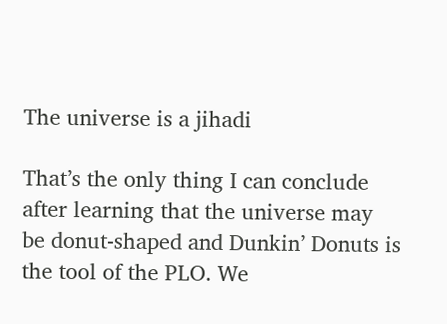The universe is a jihadi

That’s the only thing I can conclude after learning that the universe may be donut-shaped and Dunkin’ Donuts is the tool of the PLO. We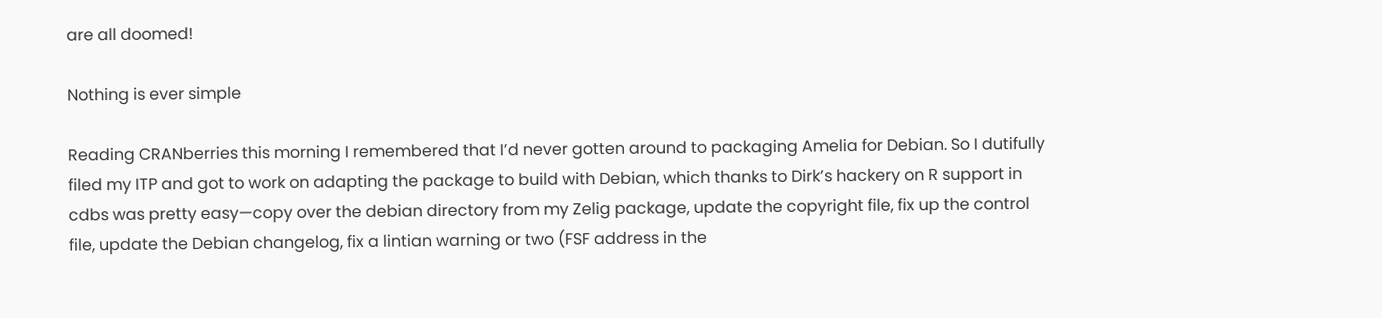are all doomed!

Nothing is ever simple

Reading CRANberries this morning I remembered that I’d never gotten around to packaging Amelia for Debian. So I dutifully filed my ITP and got to work on adapting the package to build with Debian, which thanks to Dirk’s hackery on R support in cdbs was pretty easy—copy over the debian directory from my Zelig package, update the copyright file, fix up the control file, update the Debian changelog, fix a lintian warning or two (FSF address in the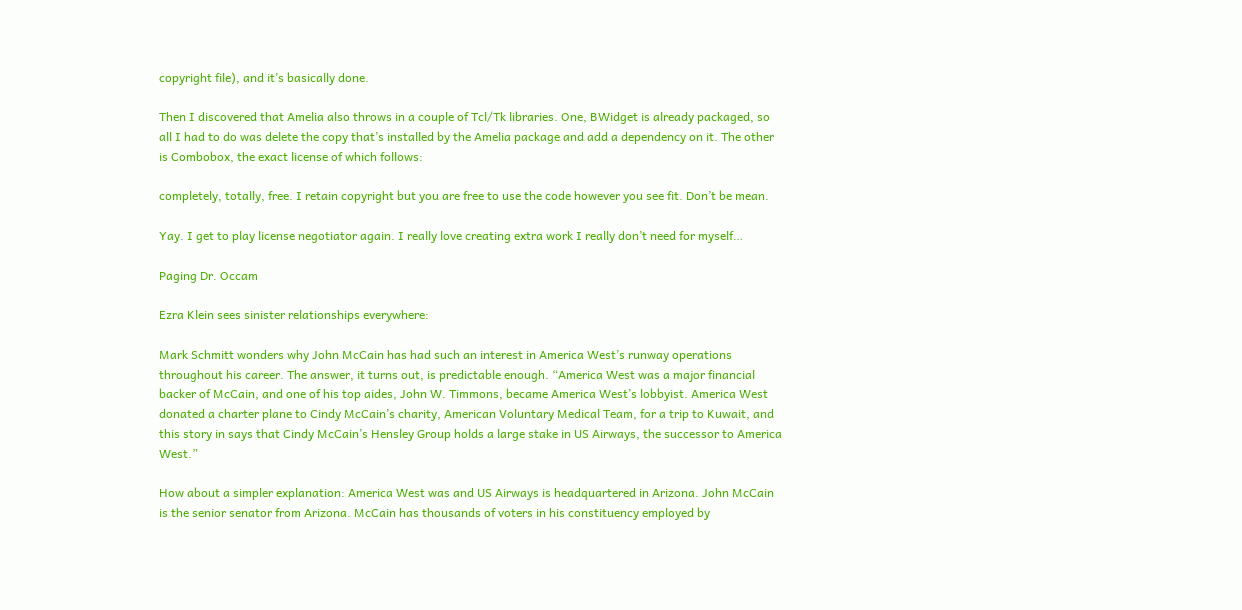copyright file), and it’s basically done.

Then I discovered that Amelia also throws in a couple of Tcl/Tk libraries. One, BWidget is already packaged, so all I had to do was delete the copy that’s installed by the Amelia package and add a dependency on it. The other is Combobox, the exact license of which follows:

completely, totally, free. I retain copyright but you are free to use the code however you see fit. Don’t be mean.

Yay. I get to play license negotiator again. I really love creating extra work I really don’t need for myself…

Paging Dr. Occam

Ezra Klein sees sinister relationships everywhere:

Mark Schmitt wonders why John McCain has had such an interest in America West’s runway operations throughout his career. The answer, it turns out, is predictable enough. “America West was a major financial backer of McCain, and one of his top aides, John W. Timmons, became America West’s lobbyist. America West donated a charter plane to Cindy McCain’s charity, American Voluntary Medical Team, for a trip to Kuwait, and this story in says that Cindy McCain’s Hensley Group holds a large stake in US Airways, the successor to America West.”

How about a simpler explanation: America West was and US Airways is headquartered in Arizona. John McCain is the senior senator from Arizona. McCain has thousands of voters in his constituency employed by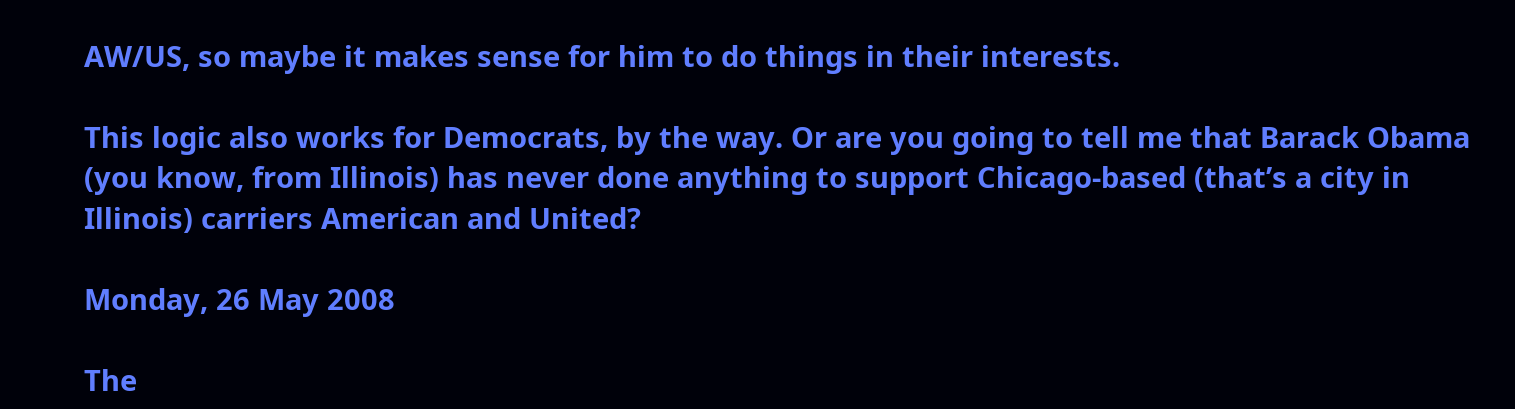AW/US, so maybe it makes sense for him to do things in their interests.

This logic also works for Democrats, by the way. Or are you going to tell me that Barack Obama (you know, from Illinois) has never done anything to support Chicago-based (that’s a city in Illinois) carriers American and United?

Monday, 26 May 2008

The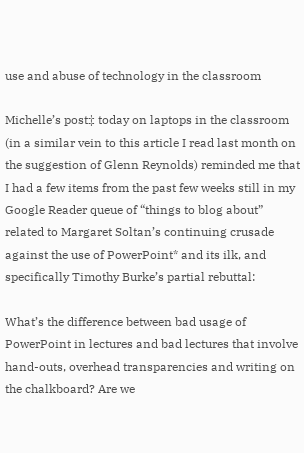use and abuse of technology in the classroom

Michelle’s post‡ today on laptops in the classroom (in a similar vein to this article I read last month on the suggestion of Glenn Reynolds) reminded me that I had a few items from the past few weeks still in my Google Reader queue of “things to blog about” related to Margaret Soltan’s continuing crusade against the use of PowerPoint* and its ilk, and specifically Timothy Burke’s partial rebuttal:

What’s the difference between bad usage of PowerPoint in lectures and bad lectures that involve hand-outs, overhead transparencies and writing on the chalkboard? Are we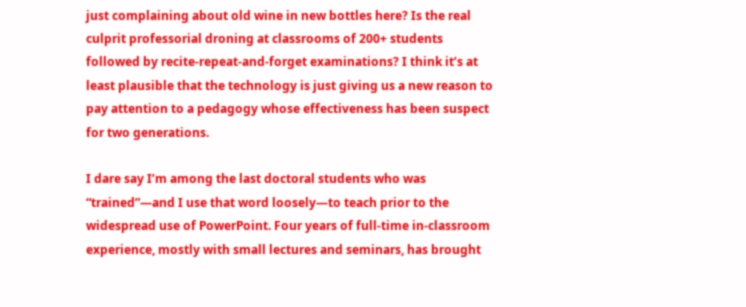just complaining about old wine in new bottles here? Is the real culprit professorial droning at classrooms of 200+ students followed by recite-repeat-and-forget examinations? I think it’s at least plausible that the technology is just giving us a new reason to pay attention to a pedagogy whose effectiveness has been suspect for two generations.

I dare say I’m among the last doctoral students who was “trained”—and I use that word loosely—to teach prior to the widespread use of PowerPoint. Four years of full-time in-classroom experience, mostly with small lectures and seminars, has brought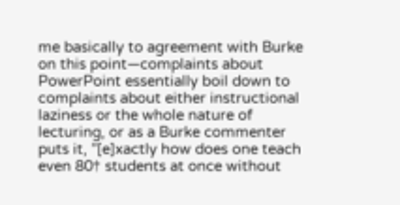me basically to agreement with Burke on this point—complaints about PowerPoint essentially boil down to complaints about either instructional laziness or the whole nature of lecturing, or as a Burke commenter puts it, ”[e]xactly how does one teach even 80† students at once without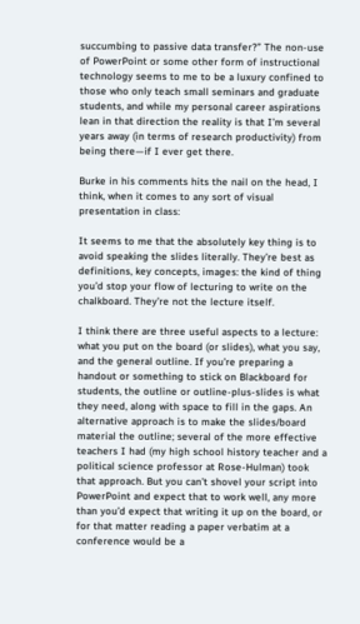succumbing to passive data transfer?” The non-use of PowerPoint or some other form of instructional technology seems to me to be a luxury confined to those who only teach small seminars and graduate students, and while my personal career aspirations lean in that direction the reality is that I’m several years away (in terms of research productivity) from being there—if I ever get there.

Burke in his comments hits the nail on the head, I think, when it comes to any sort of visual presentation in class:

It seems to me that the absolutely key thing is to avoid speaking the slides literally. They’re best as definitions, key concepts, images: the kind of thing you’d stop your flow of lecturing to write on the chalkboard. They’re not the lecture itself.

I think there are three useful aspects to a lecture: what you put on the board (or slides), what you say, and the general outline. If you’re preparing a handout or something to stick on Blackboard for students, the outline or outline-plus-slides is what they need, along with space to fill in the gaps. An alternative approach is to make the slides/board material the outline; several of the more effective teachers I had (my high school history teacher and a political science professor at Rose-Hulman) took that approach. But you can’t shovel your script into PowerPoint and expect that to work well, any more than you’d expect that writing it up on the board, or for that matter reading a paper verbatim at a conference would be a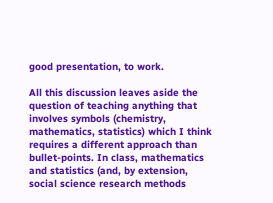good presentation, to work.

All this discussion leaves aside the question of teaching anything that involves symbols (chemistry, mathematics, statistics) which I think requires a different approach than bullet-points. In class, mathematics and statistics (and, by extension, social science research methods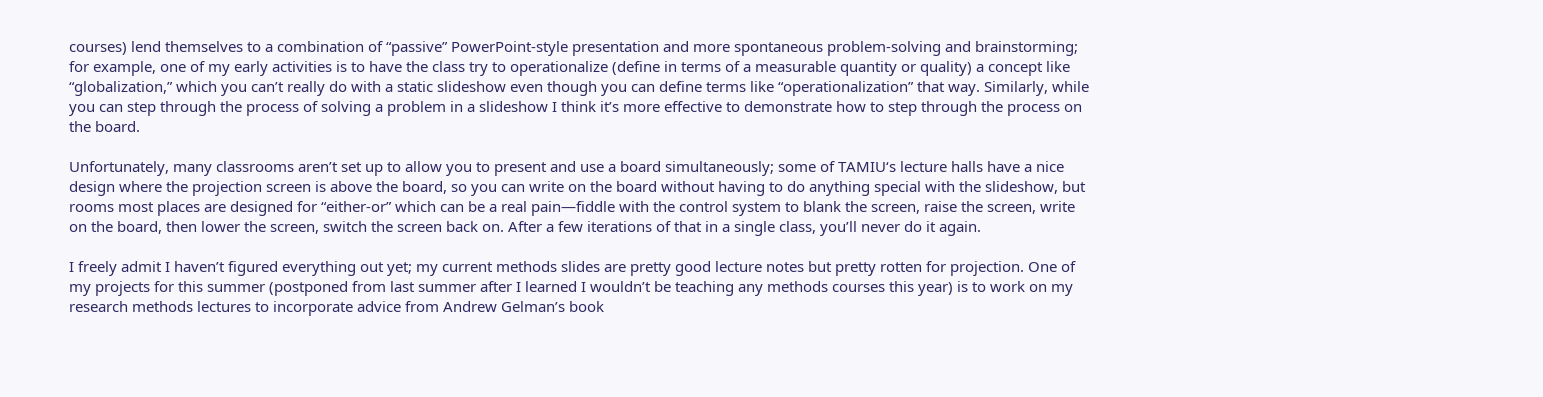courses) lend themselves to a combination of “passive” PowerPoint-style presentation and more spontaneous problem-solving and brainstorming; for example, one of my early activities is to have the class try to operationalize (define in terms of a measurable quantity or quality) a concept like “globalization,” which you can’t really do with a static slideshow even though you can define terms like “operationalization” that way. Similarly, while you can step through the process of solving a problem in a slideshow I think it’s more effective to demonstrate how to step through the process on the board.

Unfortunately, many classrooms aren’t set up to allow you to present and use a board simultaneously; some of TAMIU‘s lecture halls have a nice design where the projection screen is above the board, so you can write on the board without having to do anything special with the slideshow, but rooms most places are designed for “either-or” which can be a real pain—fiddle with the control system to blank the screen, raise the screen, write on the board, then lower the screen, switch the screen back on. After a few iterations of that in a single class, you’ll never do it again.

I freely admit I haven’t figured everything out yet; my current methods slides are pretty good lecture notes but pretty rotten for projection. One of my projects for this summer (postponed from last summer after I learned I wouldn’t be teaching any methods courses this year) is to work on my research methods lectures to incorporate advice from Andrew Gelman’s book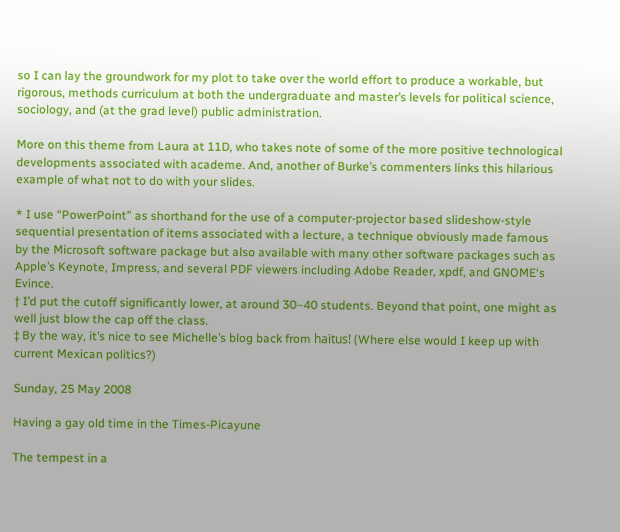so I can lay the groundwork for my plot to take over the world effort to produce a workable, but rigorous, methods curriculum at both the undergraduate and master’s levels for political science, sociology, and (at the grad level) public administration.

More on this theme from Laura at 11D, who takes note of some of the more positive technological developments associated with academe. And, another of Burke’s commenters links this hilarious example of what not to do with your slides.

* I use “PowerPoint” as shorthand for the use of a computer-projector based slideshow-style sequential presentation of items associated with a lecture, a technique obviously made famous by the Microsoft software package but also available with many other software packages such as Apple’s Keynote, Impress, and several PDF viewers including Adobe Reader, xpdf, and GNOME‘s Evince.
† I’d put the cutoff significantly lower, at around 30–40 students. Beyond that point, one might as well just blow the cap off the class.
‡ By the way, it’s nice to see Michelle’s blog back from haïtus! (Where else would I keep up with current Mexican politics?)

Sunday, 25 May 2008

Having a gay old time in the Times-Picayune

The tempest in a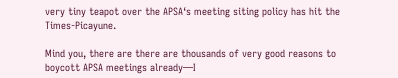very tiny teapot over the APSA‘s meeting siting policy has hit the Times-Picayune.

Mind you, there are there are thousands of very good reasons to boycott APSA meetings already—I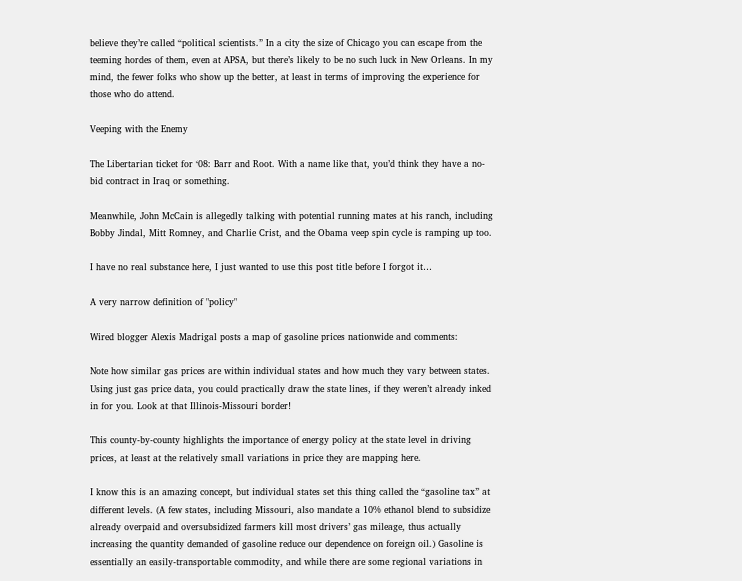believe they’re called “political scientists.” In a city the size of Chicago you can escape from the teeming hordes of them, even at APSA, but there’s likely to be no such luck in New Orleans. In my mind, the fewer folks who show up the better, at least in terms of improving the experience for those who do attend.

Veeping with the Enemy

The Libertarian ticket for ‘08: Barr and Root. With a name like that, you’d think they have a no-bid contract in Iraq or something.

Meanwhile, John McCain is allegedly talking with potential running mates at his ranch, including Bobby Jindal, Mitt Romney, and Charlie Crist, and the Obama veep spin cycle is ramping up too.

I have no real substance here, I just wanted to use this post title before I forgot it…

A very narrow definition of "policy"

Wired blogger Alexis Madrigal posts a map of gasoline prices nationwide and comments:

Note how similar gas prices are within individual states and how much they vary between states. Using just gas price data, you could practically draw the state lines, if they weren’t already inked in for you. Look at that Illinois-Missouri border!

This county-by-county highlights the importance of energy policy at the state level in driving prices, at least at the relatively small variations in price they are mapping here.

I know this is an amazing concept, but individual states set this thing called the “gasoline tax” at different levels. (A few states, including Missouri, also mandate a 10% ethanol blend to subsidize already overpaid and oversubsidized farmers kill most drivers’ gas mileage, thus actually increasing the quantity demanded of gasoline reduce our dependence on foreign oil.) Gasoline is essentially an easily-transportable commodity, and while there are some regional variations in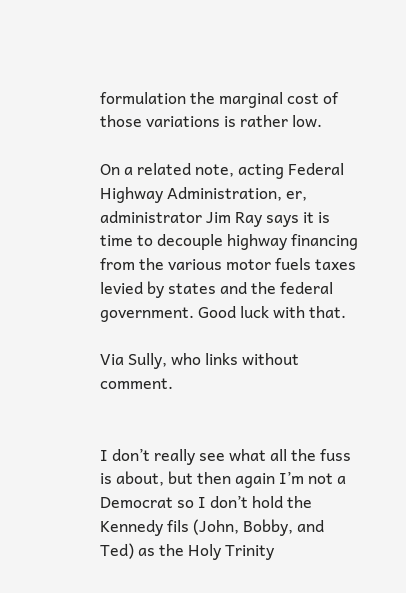formulation the marginal cost of those variations is rather low.

On a related note, acting Federal Highway Administration, er, administrator Jim Ray says it is time to decouple highway financing from the various motor fuels taxes levied by states and the federal government. Good luck with that.

Via Sully, who links without comment.


I don’t really see what all the fuss is about, but then again I’m not a Democrat so I don’t hold the Kennedy fils (John, Bobby, and Ted) as the Holy Trinity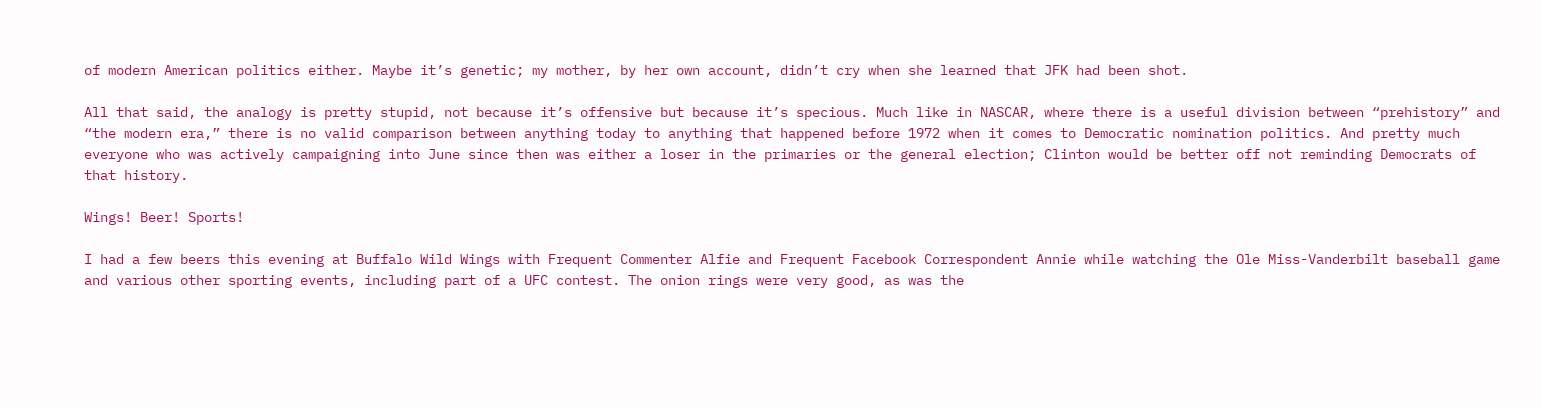of modern American politics either. Maybe it’s genetic; my mother, by her own account, didn’t cry when she learned that JFK had been shot.

All that said, the analogy is pretty stupid, not because it’s offensive but because it’s specious. Much like in NASCAR, where there is a useful division between “prehistory” and “the modern era,” there is no valid comparison between anything today to anything that happened before 1972 when it comes to Democratic nomination politics. And pretty much everyone who was actively campaigning into June since then was either a loser in the primaries or the general election; Clinton would be better off not reminding Democrats of that history.

Wings! Beer! Sports!

I had a few beers this evening at Buffalo Wild Wings with Frequent Commenter Alfie and Frequent Facebook Correspondent Annie while watching the Ole Miss-Vanderbilt baseball game and various other sporting events, including part of a UFC contest. The onion rings were very good, as was the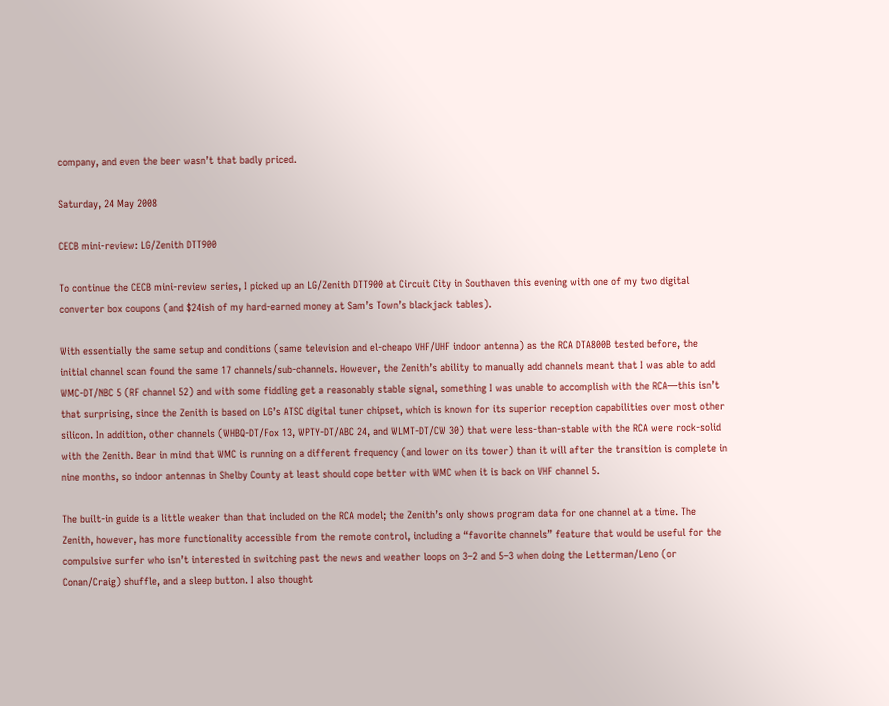company, and even the beer wasn’t that badly priced.

Saturday, 24 May 2008

CECB mini-review: LG/Zenith DTT900

To continue the CECB mini-review series, I picked up an LG/Zenith DTT900 at Circuit City in Southaven this evening with one of my two digital converter box coupons (and $24ish of my hard-earned money at Sam’s Town’s blackjack tables).

With essentially the same setup and conditions (same television and el-cheapo VHF/UHF indoor antenna) as the RCA DTA800B tested before, the initial channel scan found the same 17 channels/sub-channels. However, the Zenith’s ability to manually add channels meant that I was able to add WMC-DT/NBC 5 (RF channel 52) and with some fiddling get a reasonably stable signal, something I was unable to accomplish with the RCA—this isn’t that surprising, since the Zenith is based on LG’s ATSC digital tuner chipset, which is known for its superior reception capabilities over most other silicon. In addition, other channels (WHBQ-DT/Fox 13, WPTY-DT/ABC 24, and WLMT-DT/CW 30) that were less-than-stable with the RCA were rock-solid with the Zenith. Bear in mind that WMC is running on a different frequency (and lower on its tower) than it will after the transition is complete in nine months, so indoor antennas in Shelby County at least should cope better with WMC when it is back on VHF channel 5.

The built-in guide is a little weaker than that included on the RCA model; the Zenith’s only shows program data for one channel at a time. The Zenith, however, has more functionality accessible from the remote control, including a “favorite channels” feature that would be useful for the compulsive surfer who isn’t interested in switching past the news and weather loops on 3–2 and 5–3 when doing the Letterman/Leno (or Conan/Craig) shuffle, and a sleep button. I also thought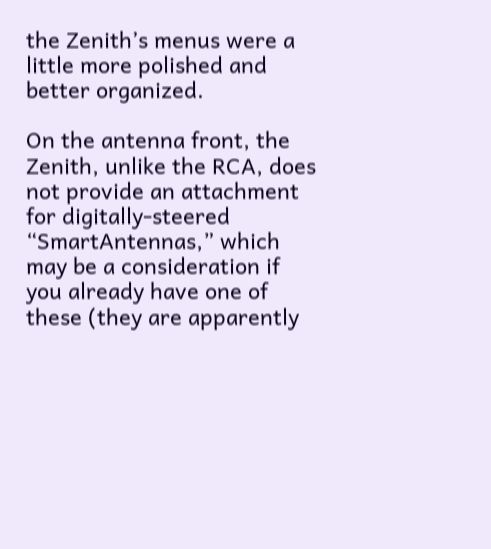the Zenith’s menus were a little more polished and better organized.

On the antenna front, the Zenith, unlike the RCA, does not provide an attachment for digitally-steered “SmartAntennas,” which may be a consideration if you already have one of these (they are apparently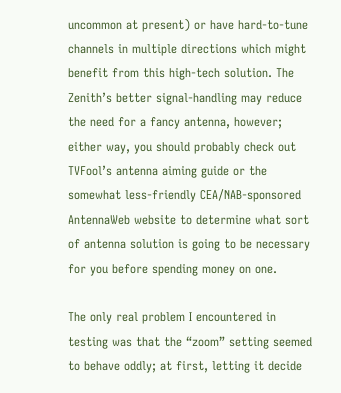uncommon at present) or have hard-to-tune channels in multiple directions which might benefit from this high-tech solution. The Zenith’s better signal-handling may reduce the need for a fancy antenna, however; either way, you should probably check out TVFool’s antenna aiming guide or the somewhat less-friendly CEA/NAB-sponsored AntennaWeb website to determine what sort of antenna solution is going to be necessary for you before spending money on one.

The only real problem I encountered in testing was that the “zoom” setting seemed to behave oddly; at first, letting it decide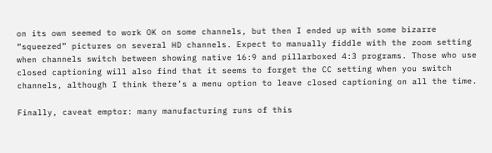on its own seemed to work OK on some channels, but then I ended up with some bizarre “squeezed” pictures on several HD channels. Expect to manually fiddle with the zoom setting when channels switch between showing native 16:9 and pillarboxed 4:3 programs. Those who use closed captioning will also find that it seems to forget the CC setting when you switch channels, although I think there’s a menu option to leave closed captioning on all the time.

Finally, caveat emptor: many manufacturing runs of this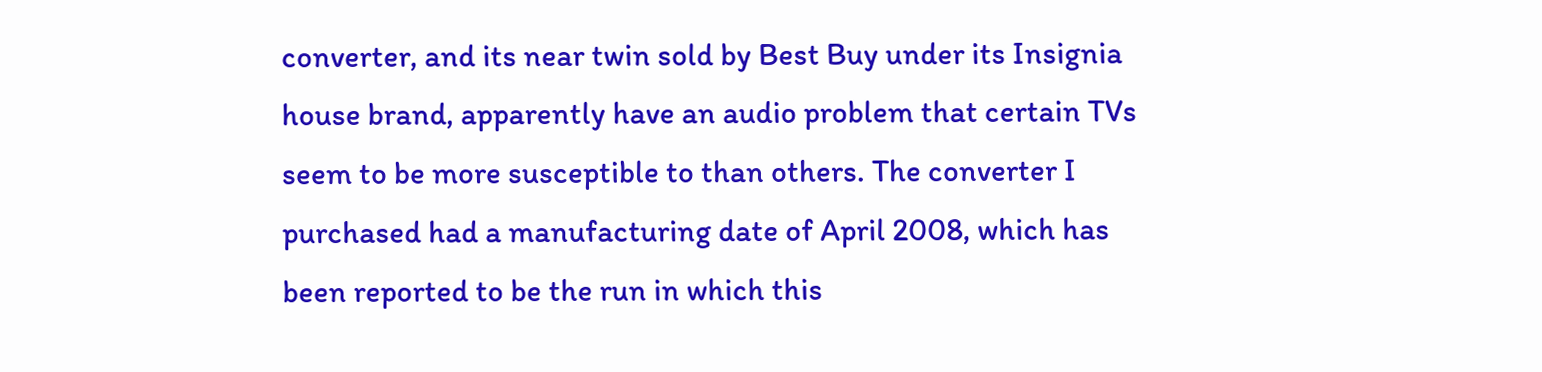converter, and its near twin sold by Best Buy under its Insignia house brand, apparently have an audio problem that certain TVs seem to be more susceptible to than others. The converter I purchased had a manufacturing date of April 2008, which has been reported to be the run in which this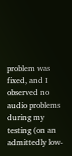problem was fixed, and I observed no audio problems during my testing (on an admittedly low-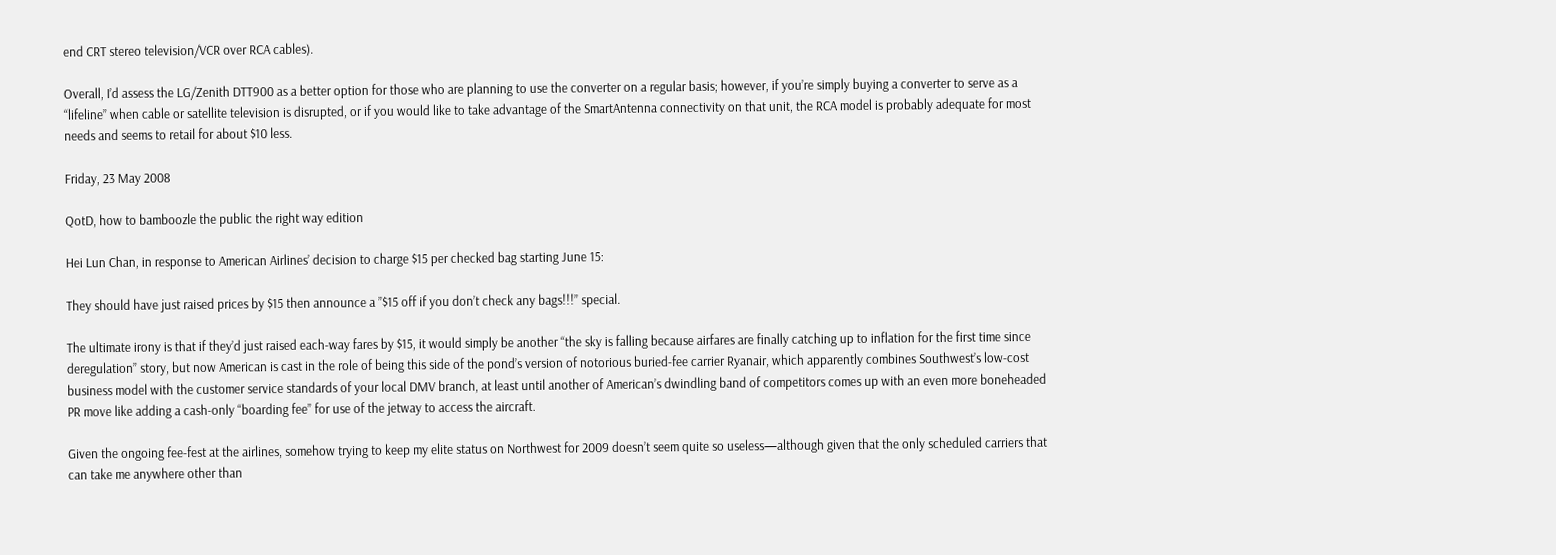end CRT stereo television/VCR over RCA cables).

Overall, I’d assess the LG/Zenith DTT900 as a better option for those who are planning to use the converter on a regular basis; however, if you’re simply buying a converter to serve as a “lifeline” when cable or satellite television is disrupted, or if you would like to take advantage of the SmartAntenna connectivity on that unit, the RCA model is probably adequate for most needs and seems to retail for about $10 less.

Friday, 23 May 2008

QotD, how to bamboozle the public the right way edition

Hei Lun Chan, in response to American Airlines’ decision to charge $15 per checked bag starting June 15:

They should have just raised prices by $15 then announce a ”$15 off if you don’t check any bags!!!” special.

The ultimate irony is that if they’d just raised each-way fares by $15, it would simply be another “the sky is falling because airfares are finally catching up to inflation for the first time since deregulation” story, but now American is cast in the role of being this side of the pond’s version of notorious buried-fee carrier Ryanair, which apparently combines Southwest’s low-cost business model with the customer service standards of your local DMV branch, at least until another of American’s dwindling band of competitors comes up with an even more boneheaded PR move like adding a cash-only “boarding fee” for use of the jetway to access the aircraft.

Given the ongoing fee-fest at the airlines, somehow trying to keep my elite status on Northwest for 2009 doesn’t seem quite so useless—although given that the only scheduled carriers that can take me anywhere other than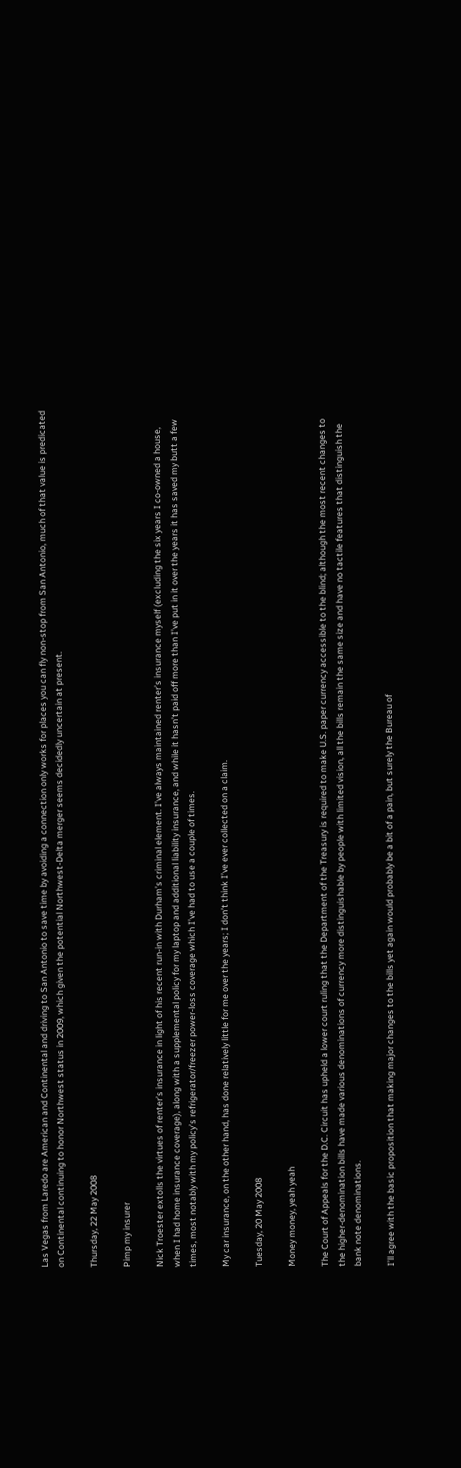Las Vegas from Laredo are American and Continental and driving to San Antonio to save time by avoiding a connection only works for places you can fly non-stop from San Antonio, much of that value is predicated on Continental continuing to honor Northwest status in 2009, which given the potential Northwest-Delta merger seems decidedly uncertain at present.

Thursday, 22 May 2008

Pimp my insurer

Nick Troester extolls the virtues of renter’s insurance in light of his recent run-in with Durham’s criminal element. I’ve always maintained renter’s insurance myself (excluding the six years I co-owned a house, when I had home insurance coverage), along with a supplemental policy for my laptop and additional liability insurance, and while it hasn’t paid off more than I’ve put in it over the years it has saved my butt a few times, most notably with my policy’s refrigerator/freezer power-loss coverage which I’ve had to use a couple of times.

My car insurance, on the other hand, has done relatively little for me over the years; I don’t think I’ve ever collected on a claim.

Tuesday, 20 May 2008

Money money, yeah yeah

The Court of Appeals for the D.C. Circuit has upheld a lower court ruling that the Department of the Treasury is required to make U.S. paper currency accessible to the blind; although the most recent changes to the higher-denomination bills have made various denominations of currency more distinguishable by people with limited vision, all the bills remain the same size and have no tactile features that distinguish the bank note denominations.

I’ll agree with the basic proposition that making major changes to the bills yet again would probably be a bit of a pain, but surely the Bureau of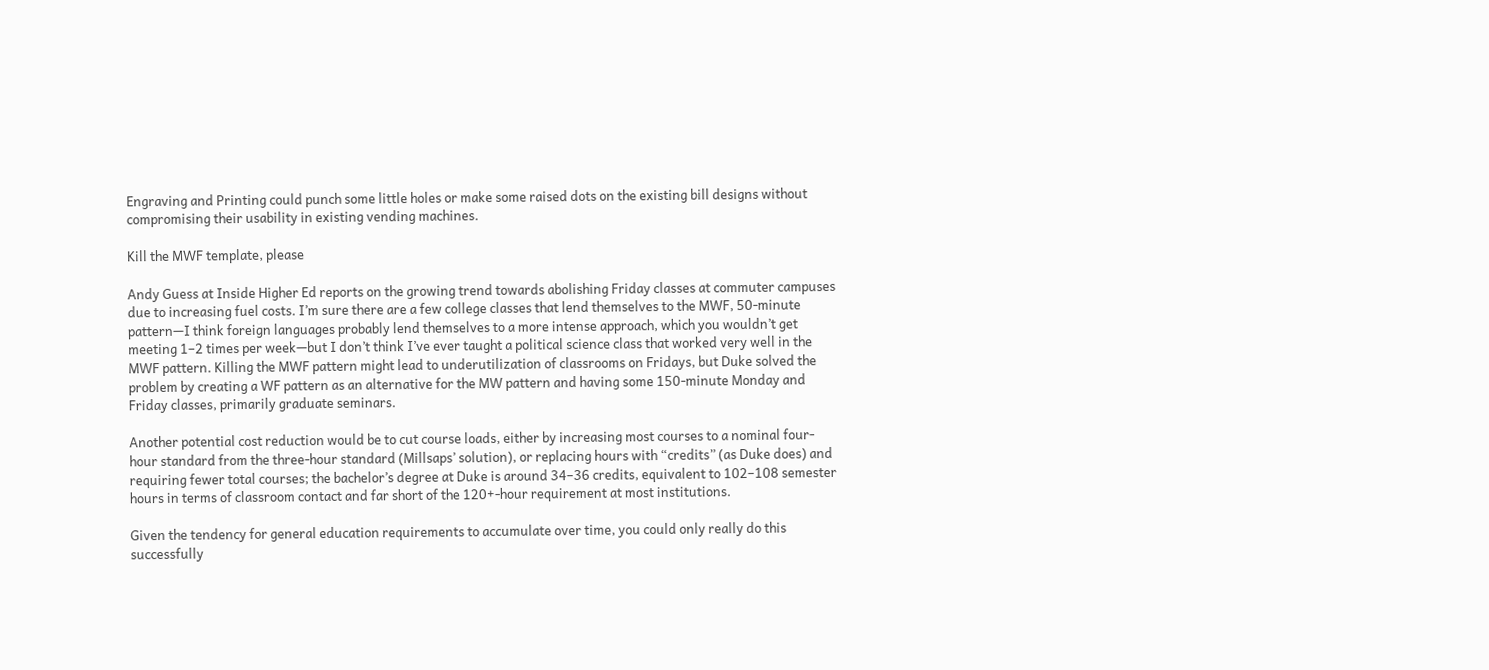Engraving and Printing could punch some little holes or make some raised dots on the existing bill designs without compromising their usability in existing vending machines.

Kill the MWF template, please

Andy Guess at Inside Higher Ed reports on the growing trend towards abolishing Friday classes at commuter campuses due to increasing fuel costs. I’m sure there are a few college classes that lend themselves to the MWF, 50-minute pattern—I think foreign languages probably lend themselves to a more intense approach, which you wouldn’t get meeting 1–2 times per week—but I don’t think I’ve ever taught a political science class that worked very well in the MWF pattern. Killing the MWF pattern might lead to underutilization of classrooms on Fridays, but Duke solved the problem by creating a WF pattern as an alternative for the MW pattern and having some 150-minute Monday and Friday classes, primarily graduate seminars.

Another potential cost reduction would be to cut course loads, either by increasing most courses to a nominal four-hour standard from the three-hour standard (Millsaps’ solution), or replacing hours with “credits” (as Duke does) and requiring fewer total courses; the bachelor’s degree at Duke is around 34–36 credits, equivalent to 102–108 semester hours in terms of classroom contact and far short of the 120+-hour requirement at most institutions.

Given the tendency for general education requirements to accumulate over time, you could only really do this successfully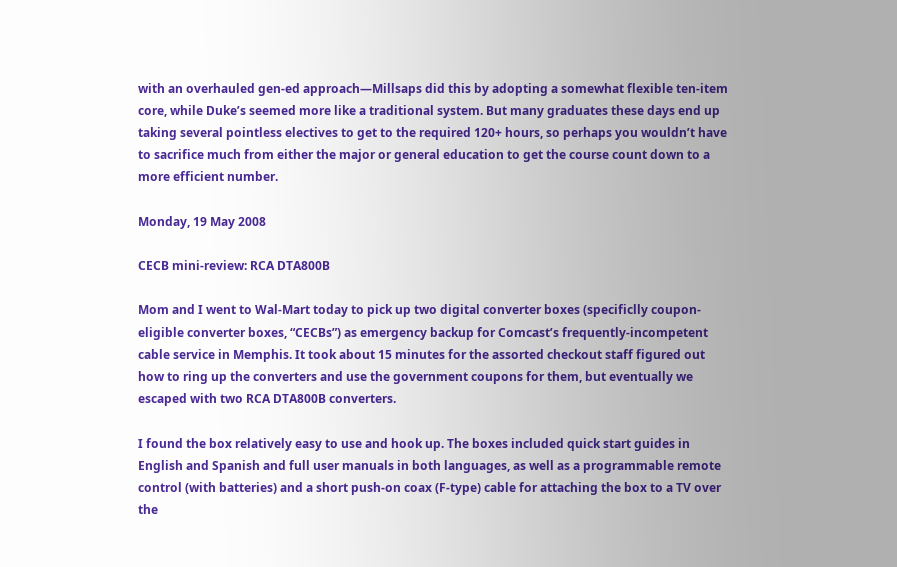with an overhauled gen-ed approach—Millsaps did this by adopting a somewhat flexible ten-item core, while Duke’s seemed more like a traditional system. But many graduates these days end up taking several pointless electives to get to the required 120+ hours, so perhaps you wouldn’t have to sacrifice much from either the major or general education to get the course count down to a more efficient number.

Monday, 19 May 2008

CECB mini-review: RCA DTA800B

Mom and I went to Wal-Mart today to pick up two digital converter boxes (specificlly coupon-eligible converter boxes, “CECBs”) as emergency backup for Comcast’s frequently-incompetent cable service in Memphis. It took about 15 minutes for the assorted checkout staff figured out how to ring up the converters and use the government coupons for them, but eventually we escaped with two RCA DTA800B converters.

I found the box relatively easy to use and hook up. The boxes included quick start guides in English and Spanish and full user manuals in both languages, as well as a programmable remote control (with batteries) and a short push-on coax (F-type) cable for attaching the box to a TV over the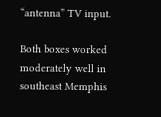“antenna” TV input.

Both boxes worked moderately well in southeast Memphis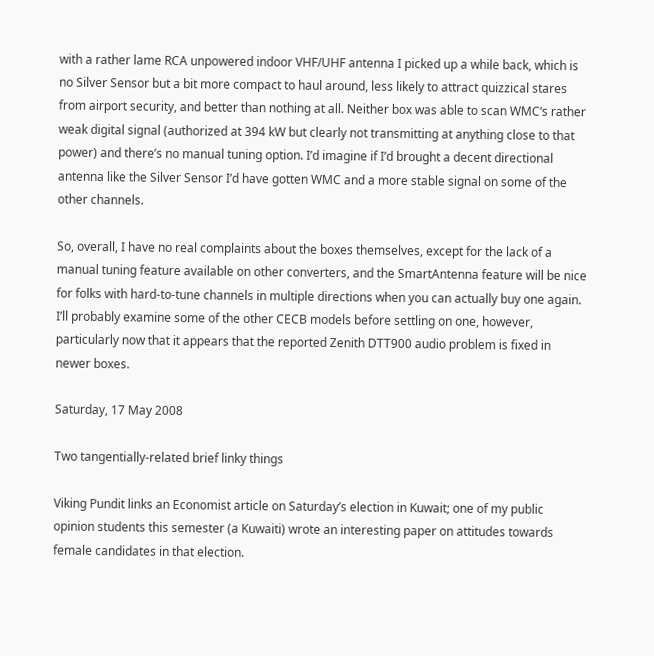with a rather lame RCA unpowered indoor VHF/UHF antenna I picked up a while back, which is no Silver Sensor but a bit more compact to haul around, less likely to attract quizzical stares from airport security, and better than nothing at all. Neither box was able to scan WMC‘s rather weak digital signal (authorized at 394 kW but clearly not transmitting at anything close to that power) and there’s no manual tuning option. I’d imagine if I’d brought a decent directional antenna like the Silver Sensor I’d have gotten WMC and a more stable signal on some of the other channels.

So, overall, I have no real complaints about the boxes themselves, except for the lack of a manual tuning feature available on other converters, and the SmartAntenna feature will be nice for folks with hard-to-tune channels in multiple directions when you can actually buy one again. I’ll probably examine some of the other CECB models before settling on one, however, particularly now that it appears that the reported Zenith DTT900 audio problem is fixed in newer boxes.

Saturday, 17 May 2008

Two tangentially-related brief linky things

Viking Pundit links an Economist article on Saturday’s election in Kuwait; one of my public opinion students this semester (a Kuwaiti) wrote an interesting paper on attitudes towards female candidates in that election.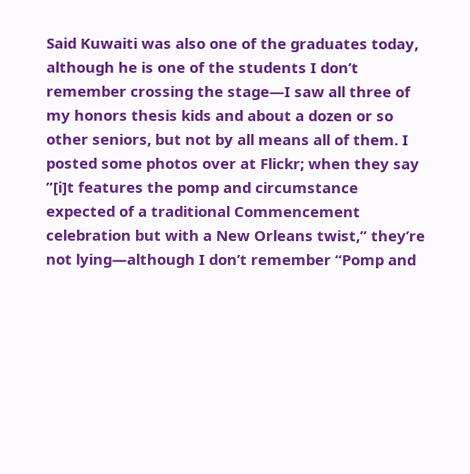Said Kuwaiti was also one of the graduates today, although he is one of the students I don’t remember crossing the stage—I saw all three of my honors thesis kids and about a dozen or so other seniors, but not by all means all of them. I posted some photos over at Flickr; when they say ”[i]t features the pomp and circumstance expected of a traditional Commencement celebration but with a New Orleans twist,” they’re not lying—although I don’t remember “Pomp and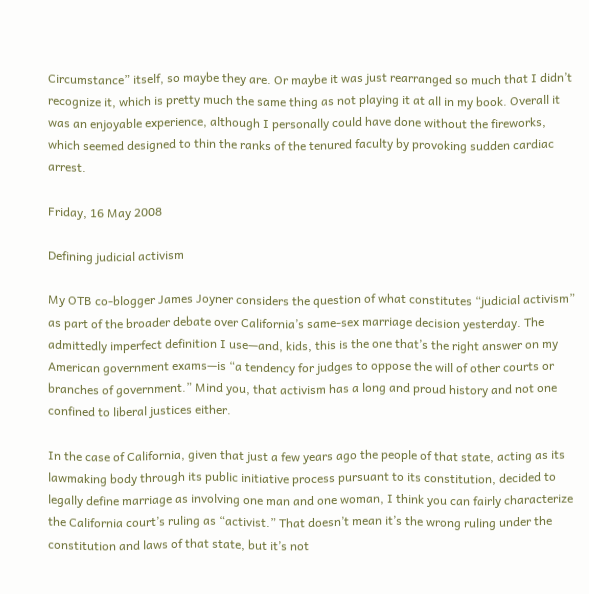Circumstance” itself, so maybe they are. Or maybe it was just rearranged so much that I didn’t recognize it, which is pretty much the same thing as not playing it at all in my book. Overall it was an enjoyable experience, although I personally could have done without the fireworks, which seemed designed to thin the ranks of the tenured faculty by provoking sudden cardiac arrest.

Friday, 16 May 2008

Defining judicial activism

My OTB co-blogger James Joyner considers the question of what constitutes “judicial activism” as part of the broader debate over California’s same-sex marriage decision yesterday. The admittedly imperfect definition I use—and, kids, this is the one that’s the right answer on my American government exams—is “a tendency for judges to oppose the will of other courts or branches of government.” Mind you, that activism has a long and proud history and not one confined to liberal justices either.

In the case of California, given that just a few years ago the people of that state, acting as its lawmaking body through its public initiative process pursuant to its constitution, decided to legally define marriage as involving one man and one woman, I think you can fairly characterize the California court’s ruling as “activist.” That doesn’t mean it’s the wrong ruling under the constitution and laws of that state, but it’s not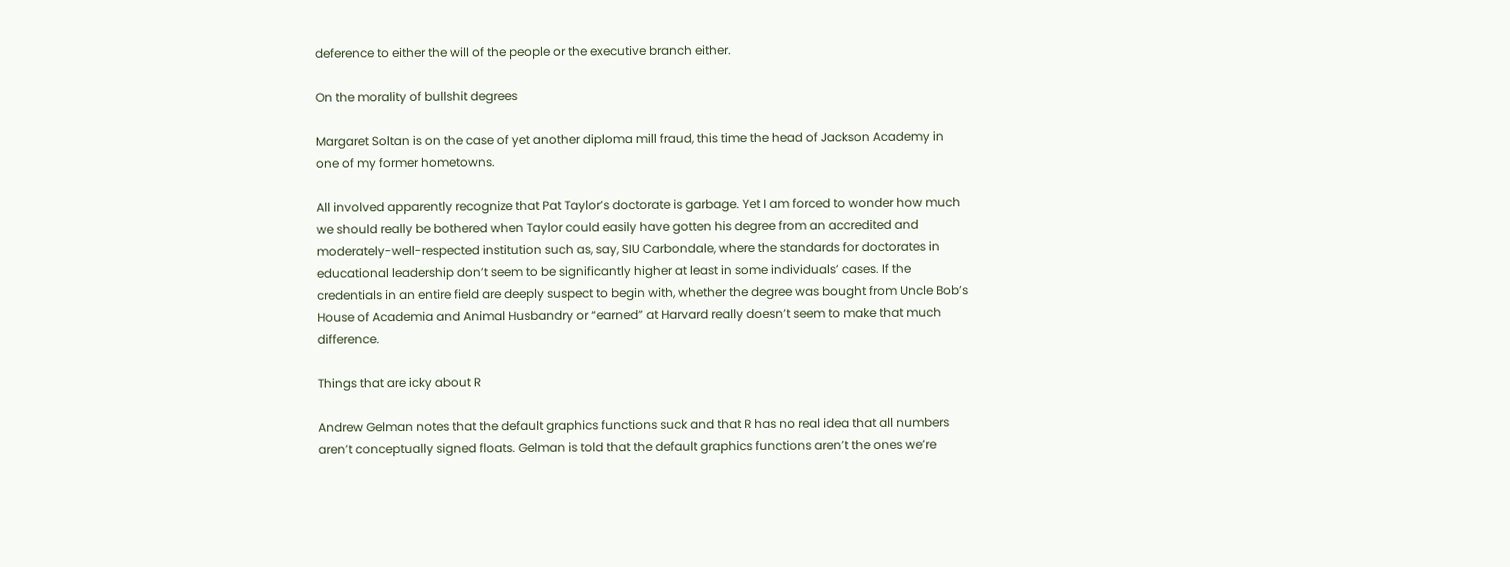deference to either the will of the people or the executive branch either.

On the morality of bullshit degrees

Margaret Soltan is on the case of yet another diploma mill fraud, this time the head of Jackson Academy in one of my former hometowns.

All involved apparently recognize that Pat Taylor’s doctorate is garbage. Yet I am forced to wonder how much we should really be bothered when Taylor could easily have gotten his degree from an accredited and moderately-well-respected institution such as, say, SIU Carbondale, where the standards for doctorates in educational leadership don’t seem to be significantly higher at least in some individuals’ cases. If the credentials in an entire field are deeply suspect to begin with, whether the degree was bought from Uncle Bob’s House of Academia and Animal Husbandry or “earned” at Harvard really doesn’t seem to make that much difference.

Things that are icky about R

Andrew Gelman notes that the default graphics functions suck and that R has no real idea that all numbers aren’t conceptually signed floats. Gelman is told that the default graphics functions aren’t the ones we’re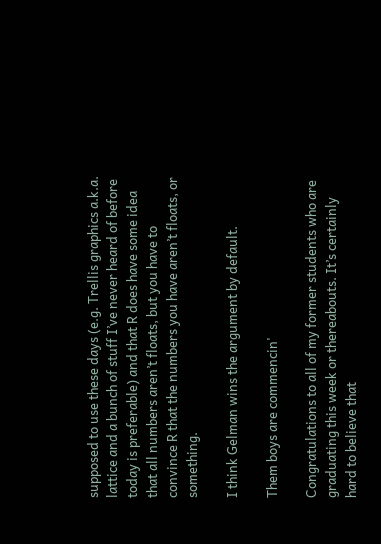supposed to use these days (e.g. Trellis graphics a.k.a. lattice and a bunch of stuff I’ve never heard of before today is preferable) and that R does have some idea that all numbers aren’t floats, but you have to convince R that the numbers you have aren’t floats, or something.

I think Gelman wins the argument by default.

Them boys are commencin'

Congratulations to all of my former students who are graduating this week or thereabouts. It’s certainly hard to believe that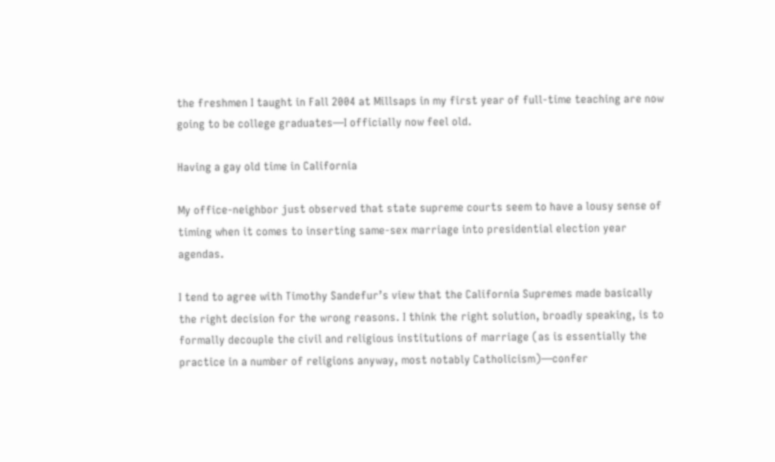the freshmen I taught in Fall 2004 at Millsaps in my first year of full-time teaching are now going to be college graduates—I officially now feel old.

Having a gay old time in California

My office-neighbor just observed that state supreme courts seem to have a lousy sense of timing when it comes to inserting same-sex marriage into presidential election year agendas.

I tend to agree with Timothy Sandefur’s view that the California Supremes made basically the right decision for the wrong reasons. I think the right solution, broadly speaking, is to formally decouple the civil and religious institutions of marriage (as is essentially the practice in a number of religions anyway, most notably Catholicism)—confer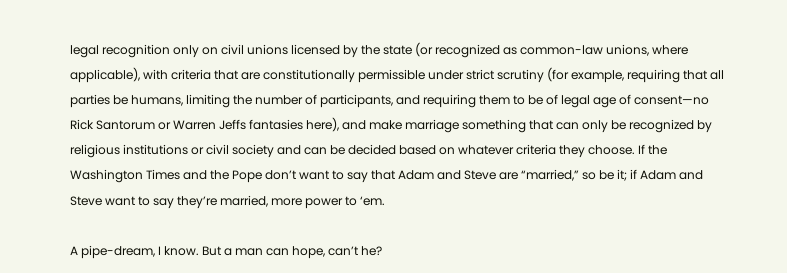legal recognition only on civil unions licensed by the state (or recognized as common-law unions, where applicable), with criteria that are constitutionally permissible under strict scrutiny (for example, requiring that all parties be humans, limiting the number of participants, and requiring them to be of legal age of consent—no Rick Santorum or Warren Jeffs fantasies here), and make marriage something that can only be recognized by religious institutions or civil society and can be decided based on whatever criteria they choose. If the Washington Times and the Pope don’t want to say that Adam and Steve are “married,” so be it; if Adam and Steve want to say they’re married, more power to ‘em.

A pipe-dream, I know. But a man can hope, can’t he?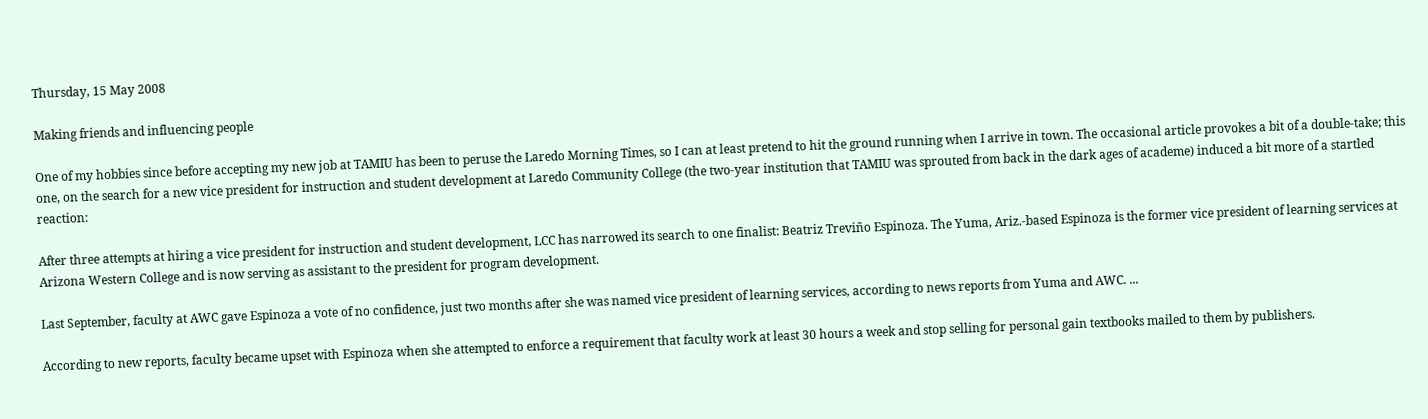Thursday, 15 May 2008

Making friends and influencing people

One of my hobbies since before accepting my new job at TAMIU has been to peruse the Laredo Morning Times, so I can at least pretend to hit the ground running when I arrive in town. The occasional article provokes a bit of a double-take; this one, on the search for a new vice president for instruction and student development at Laredo Community College (the two-year institution that TAMIU was sprouted from back in the dark ages of academe) induced a bit more of a startled reaction:

After three attempts at hiring a vice president for instruction and student development, LCC has narrowed its search to one finalist: Beatriz Treviño Espinoza. The Yuma, Ariz.-based Espinoza is the former vice president of learning services at Arizona Western College and is now serving as assistant to the president for program development.

Last September, faculty at AWC gave Espinoza a vote of no confidence, just two months after she was named vice president of learning services, according to news reports from Yuma and AWC. ...

According to new reports, faculty became upset with Espinoza when she attempted to enforce a requirement that faculty work at least 30 hours a week and stop selling for personal gain textbooks mailed to them by publishers.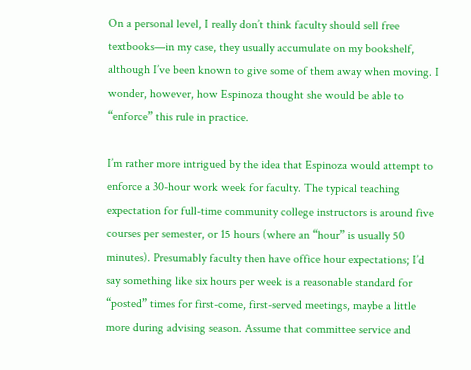On a personal level, I really don’t think faculty should sell free textbooks—in my case, they usually accumulate on my bookshelf, although I’ve been known to give some of them away when moving. I wonder, however, how Espinoza thought she would be able to “enforce” this rule in practice.

I’m rather more intrigued by the idea that Espinoza would attempt to enforce a 30-hour work week for faculty. The typical teaching expectation for full-time community college instructors is around five courses per semester, or 15 hours (where an “hour” is usually 50 minutes). Presumably faculty then have office hour expectations; I’d say something like six hours per week is a reasonable standard for “posted” times for first-come, first-served meetings, maybe a little more during advising season. Assume that committee service and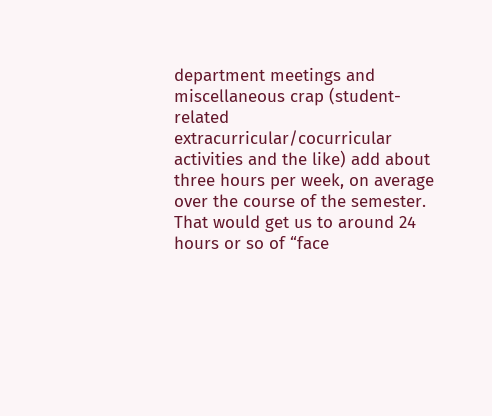department meetings and miscellaneous crap (student-related extracurricular/cocurricular activities and the like) add about three hours per week, on average over the course of the semester. That would get us to around 24 hours or so of “face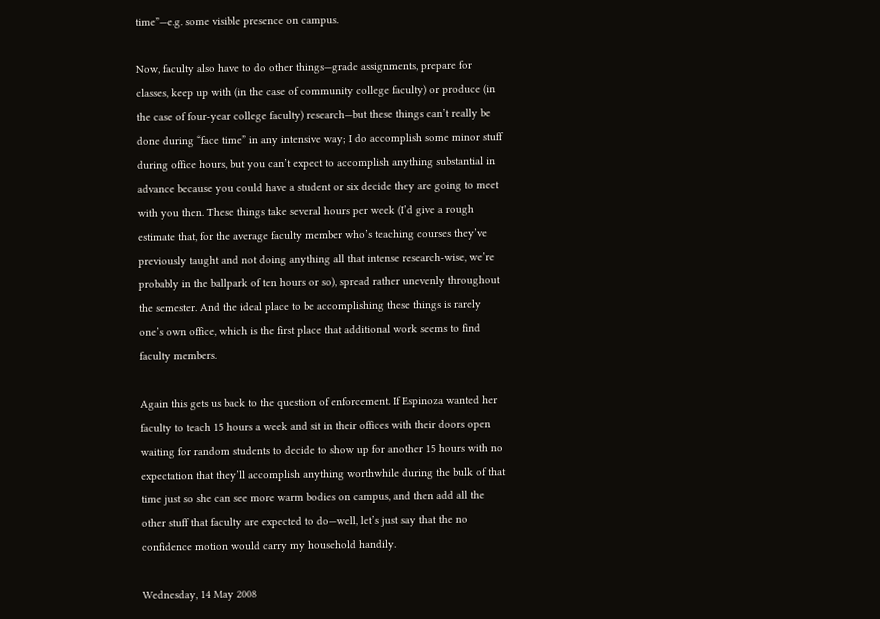time”—e.g. some visible presence on campus.

Now, faculty also have to do other things—grade assignments, prepare for classes, keep up with (in the case of community college faculty) or produce (in the case of four-year college faculty) research—but these things can’t really be done during “face time” in any intensive way; I do accomplish some minor stuff during office hours, but you can’t expect to accomplish anything substantial in advance because you could have a student or six decide they are going to meet with you then. These things take several hours per week (I’d give a rough estimate that, for the average faculty member who’s teaching courses they’ve previously taught and not doing anything all that intense research-wise, we’re probably in the ballpark of ten hours or so), spread rather unevenly throughout the semester. And the ideal place to be accomplishing these things is rarely one’s own office, which is the first place that additional work seems to find faculty members.

Again this gets us back to the question of enforcement. If Espinoza wanted her faculty to teach 15 hours a week and sit in their offices with their doors open waiting for random students to decide to show up for another 15 hours with no expectation that they’ll accomplish anything worthwhile during the bulk of that time just so she can see more warm bodies on campus, and then add all the other stuff that faculty are expected to do—well, let’s just say that the no confidence motion would carry my household handily.

Wednesday, 14 May 2008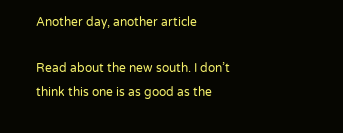Another day, another article

Read about the new south. I don’t think this one is as good as the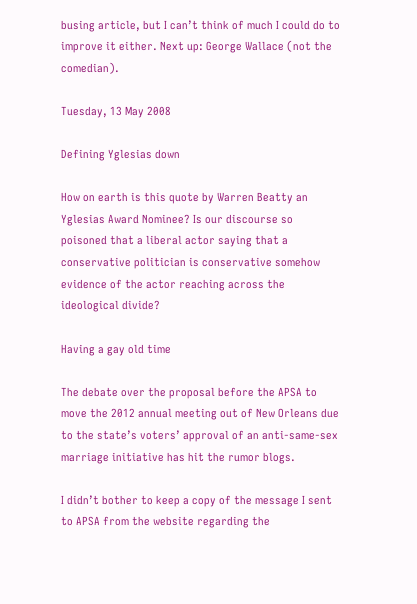busing article, but I can’t think of much I could do to improve it either. Next up: George Wallace (not the comedian).

Tuesday, 13 May 2008

Defining Yglesias down

How on earth is this quote by Warren Beatty an Yglesias Award Nominee? Is our discourse so poisoned that a liberal actor saying that a conservative politician is conservative somehow evidence of the actor reaching across the ideological divide?

Having a gay old time

The debate over the proposal before the APSA to move the 2012 annual meeting out of New Orleans due to the state’s voters’ approval of an anti-same-sex marriage initiative has hit the rumor blogs.

I didn’t bother to keep a copy of the message I sent to APSA from the website regarding the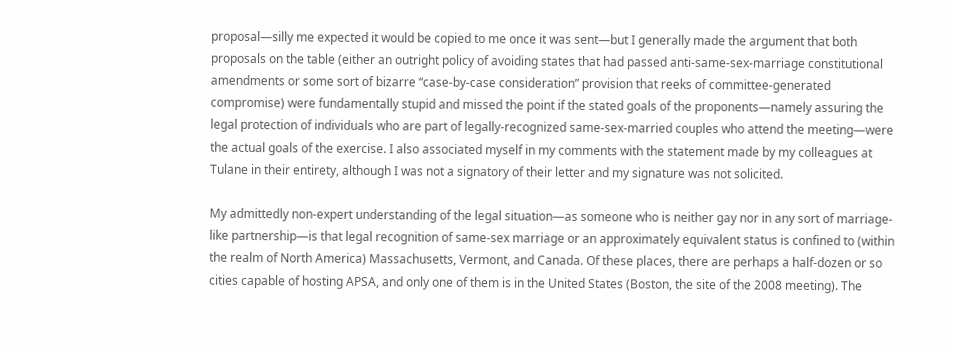proposal—silly me expected it would be copied to me once it was sent—but I generally made the argument that both proposals on the table (either an outright policy of avoiding states that had passed anti-same-sex-marriage constitutional amendments or some sort of bizarre “case-by-case consideration” provision that reeks of committee-generated compromise) were fundamentally stupid and missed the point if the stated goals of the proponents—namely assuring the legal protection of individuals who are part of legally-recognized same-sex-married couples who attend the meeting—were the actual goals of the exercise. I also associated myself in my comments with the statement made by my colleagues at Tulane in their entirety, although I was not a signatory of their letter and my signature was not solicited.

My admittedly non-expert understanding of the legal situation—as someone who is neither gay nor in any sort of marriage-like partnership—is that legal recognition of same-sex marriage or an approximately equivalent status is confined to (within the realm of North America) Massachusetts, Vermont, and Canada. Of these places, there are perhaps a half-dozen or so cities capable of hosting APSA, and only one of them is in the United States (Boston, the site of the 2008 meeting). The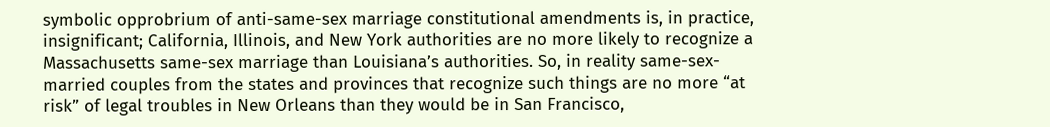symbolic opprobrium of anti-same-sex marriage constitutional amendments is, in practice, insignificant; California, Illinois, and New York authorities are no more likely to recognize a Massachusetts same-sex marriage than Louisiana’s authorities. So, in reality same-sex-married couples from the states and provinces that recognize such things are no more “at risk” of legal troubles in New Orleans than they would be in San Francisco,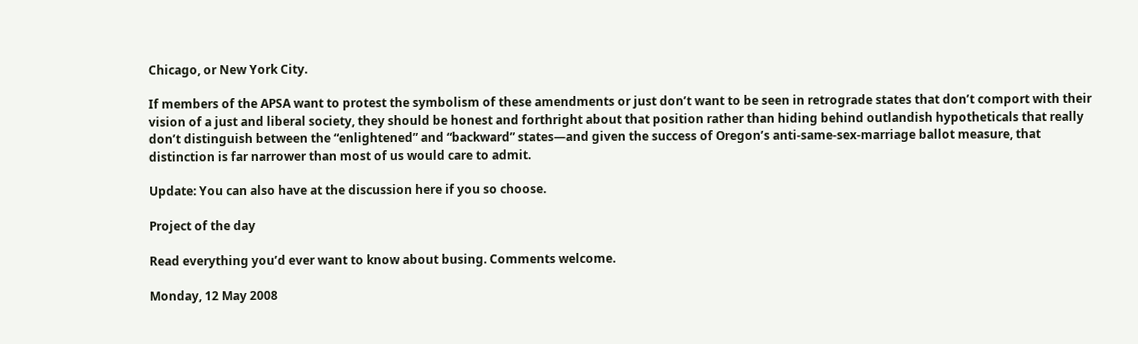Chicago, or New York City.

If members of the APSA want to protest the symbolism of these amendments or just don’t want to be seen in retrograde states that don’t comport with their vision of a just and liberal society, they should be honest and forthright about that position rather than hiding behind outlandish hypotheticals that really don’t distinguish between the “enlightened” and “backward” states—and given the success of Oregon’s anti-same-sex-marriage ballot measure, that distinction is far narrower than most of us would care to admit.

Update: You can also have at the discussion here if you so choose.

Project of the day

Read everything you’d ever want to know about busing. Comments welcome.

Monday, 12 May 2008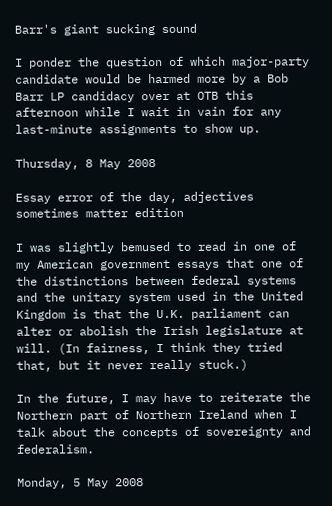Barr's giant sucking sound

I ponder the question of which major-party candidate would be harmed more by a Bob Barr LP candidacy over at OTB this afternoon while I wait in vain for any last-minute assignments to show up.

Thursday, 8 May 2008

Essay error of the day, adjectives sometimes matter edition

I was slightly bemused to read in one of my American government essays that one of the distinctions between federal systems and the unitary system used in the United Kingdom is that the U.K. parliament can alter or abolish the Irish legislature at will. (In fairness, I think they tried that, but it never really stuck.)

In the future, I may have to reiterate the Northern part of Northern Ireland when I talk about the concepts of sovereignty and federalism.

Monday, 5 May 2008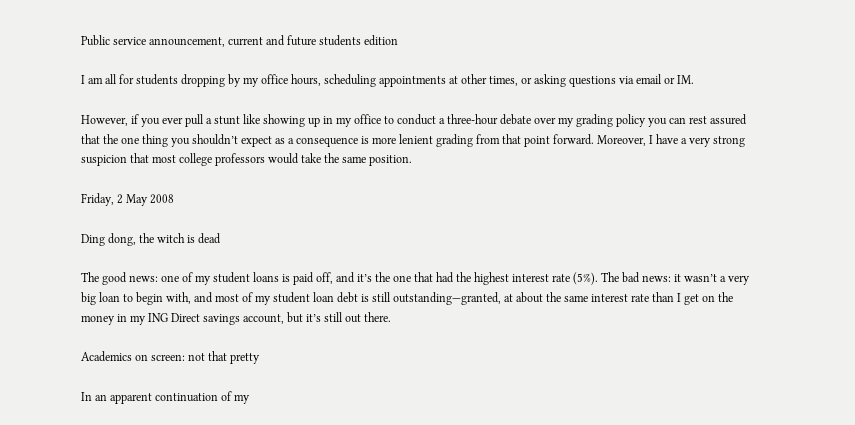Public service announcement, current and future students edition

I am all for students dropping by my office hours, scheduling appointments at other times, or asking questions via email or IM.

However, if you ever pull a stunt like showing up in my office to conduct a three-hour debate over my grading policy you can rest assured that the one thing you shouldn’t expect as a consequence is more lenient grading from that point forward. Moreover, I have a very strong suspicion that most college professors would take the same position.

Friday, 2 May 2008

Ding dong, the witch is dead

The good news: one of my student loans is paid off, and it’s the one that had the highest interest rate (5%). The bad news: it wasn’t a very big loan to begin with, and most of my student loan debt is still outstanding—granted, at about the same interest rate than I get on the money in my ING Direct savings account, but it’s still out there.

Academics on screen: not that pretty

In an apparent continuation of my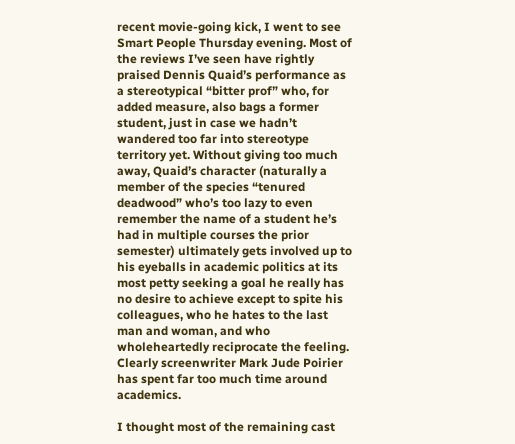recent movie-going kick, I went to see Smart People Thursday evening. Most of the reviews I’ve seen have rightly praised Dennis Quaid’s performance as a stereotypical “bitter prof” who, for added measure, also bags a former student, just in case we hadn’t wandered too far into stereotype territory yet. Without giving too much away, Quaid’s character (naturally a member of the species “tenured deadwood” who’s too lazy to even remember the name of a student he’s had in multiple courses the prior semester) ultimately gets involved up to his eyeballs in academic politics at its most petty seeking a goal he really has no desire to achieve except to spite his colleagues, who he hates to the last man and woman, and who wholeheartedly reciprocate the feeling. Clearly screenwriter Mark Jude Poirier has spent far too much time around academics.

I thought most of the remaining cast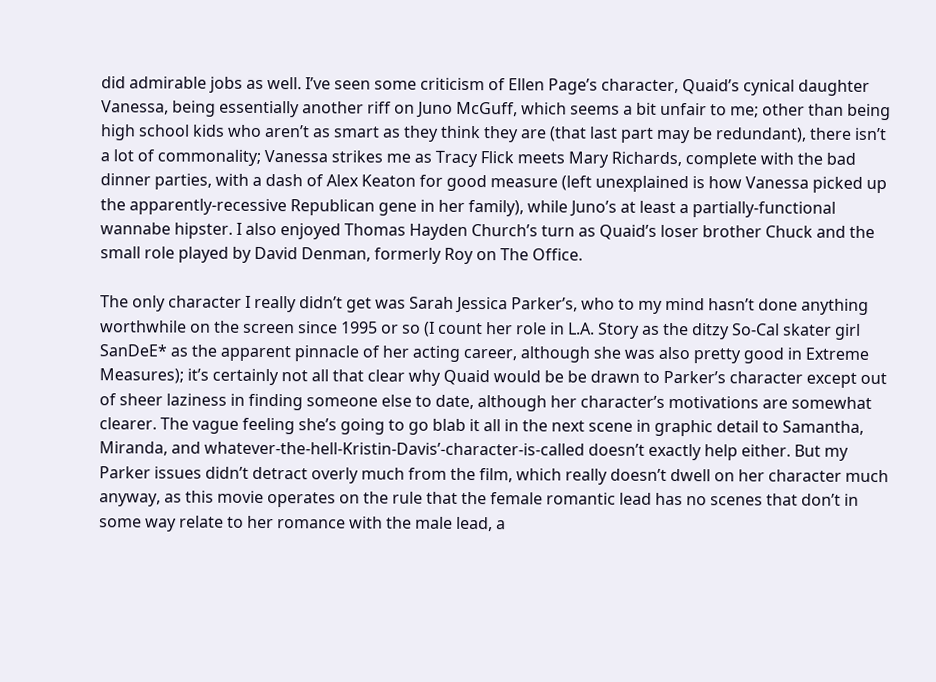did admirable jobs as well. I’ve seen some criticism of Ellen Page’s character, Quaid’s cynical daughter Vanessa, being essentially another riff on Juno McGuff, which seems a bit unfair to me; other than being high school kids who aren’t as smart as they think they are (that last part may be redundant), there isn’t a lot of commonality; Vanessa strikes me as Tracy Flick meets Mary Richards, complete with the bad dinner parties, with a dash of Alex Keaton for good measure (left unexplained is how Vanessa picked up the apparently-recessive Republican gene in her family), while Juno’s at least a partially-functional wannabe hipster. I also enjoyed Thomas Hayden Church’s turn as Quaid’s loser brother Chuck and the small role played by David Denman, formerly Roy on The Office.

The only character I really didn’t get was Sarah Jessica Parker’s, who to my mind hasn’t done anything worthwhile on the screen since 1995 or so (I count her role in L.A. Story as the ditzy So-Cal skater girl SanDeE* as the apparent pinnacle of her acting career, although she was also pretty good in Extreme Measures); it’s certainly not all that clear why Quaid would be be drawn to Parker’s character except out of sheer laziness in finding someone else to date, although her character’s motivations are somewhat clearer. The vague feeling she’s going to go blab it all in the next scene in graphic detail to Samantha, Miranda, and whatever-the-hell-Kristin-Davis’-character-is-called doesn’t exactly help either. But my Parker issues didn’t detract overly much from the film, which really doesn’t dwell on her character much anyway, as this movie operates on the rule that the female romantic lead has no scenes that don’t in some way relate to her romance with the male lead, a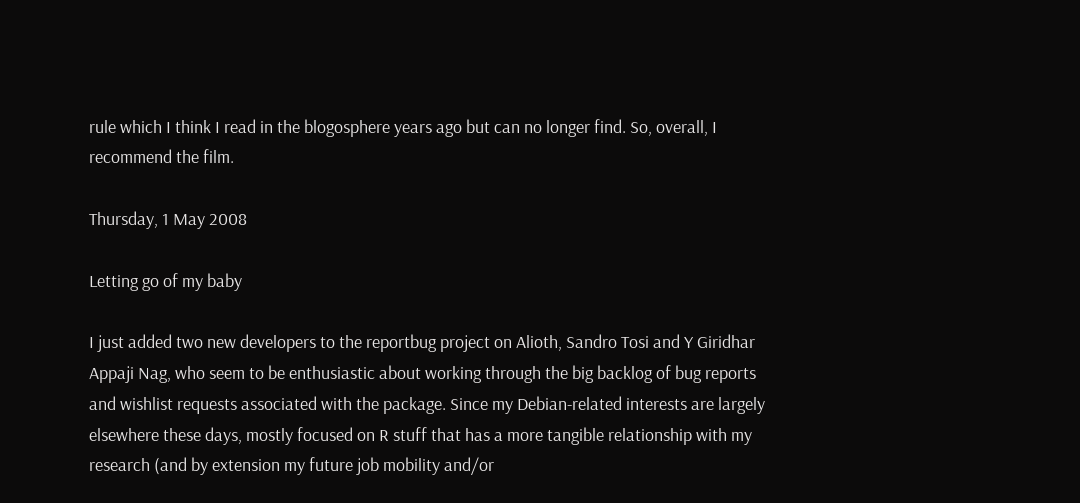rule which I think I read in the blogosphere years ago but can no longer find. So, overall, I recommend the film.

Thursday, 1 May 2008

Letting go of my baby

I just added two new developers to the reportbug project on Alioth, Sandro Tosi and Y Giridhar Appaji Nag, who seem to be enthusiastic about working through the big backlog of bug reports and wishlist requests associated with the package. Since my Debian-related interests are largely elsewhere these days, mostly focused on R stuff that has a more tangible relationship with my research (and by extension my future job mobility and/or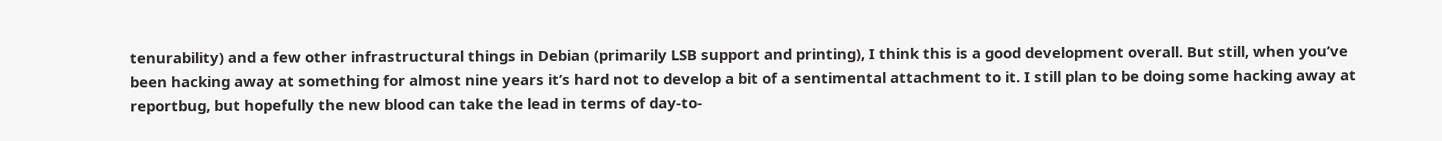tenurability) and a few other infrastructural things in Debian (primarily LSB support and printing), I think this is a good development overall. But still, when you’ve been hacking away at something for almost nine years it’s hard not to develop a bit of a sentimental attachment to it. I still plan to be doing some hacking away at reportbug, but hopefully the new blood can take the lead in terms of day-to-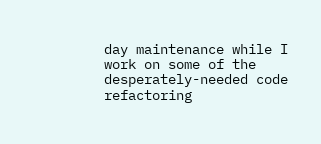day maintenance while I work on some of the desperately-needed code refactoring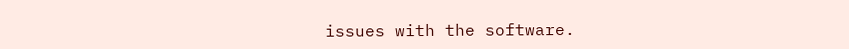issues with the software.